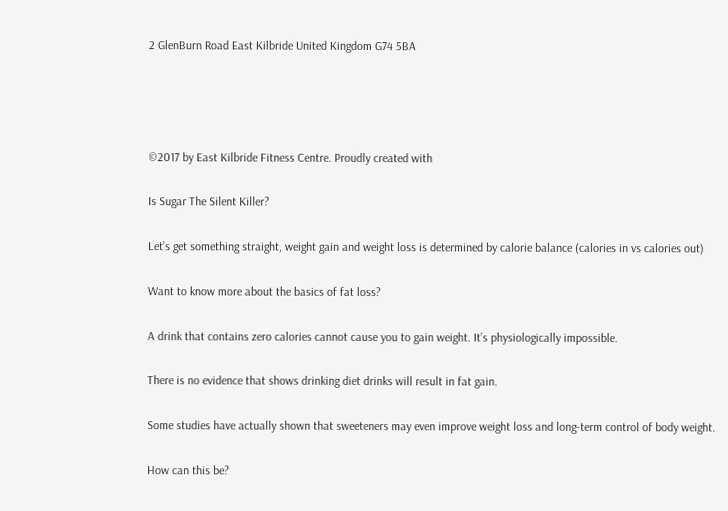2 GlenBurn Road East Kilbride United Kingdom G74 5BA




©2017 by East Kilbride Fitness Centre. Proudly created with

Is Sugar The Silent Killer?

Let’s get something straight, weight gain and weight loss is determined by calorie balance (calories in vs calories out)

Want to know more about the basics of fat loss?

A drink that contains zero calories cannot cause you to gain weight. It’s physiologically impossible.

There is no evidence that shows drinking diet drinks will result in fat gain.

Some studies have actually shown that sweeteners may even improve weight loss and long-term control of body weight.

How can this be?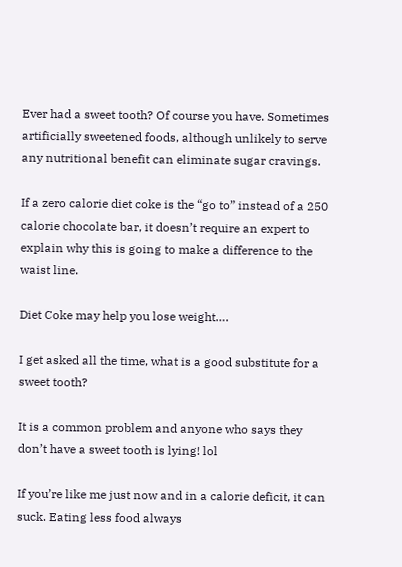Ever had a sweet tooth? Of course you have. Sometimes artificially sweetened foods, although unlikely to serve any nutritional benefit can eliminate sugar cravings.

If a zero calorie diet coke is the “go to” instead of a 250 calorie chocolate bar, it doesn’t require an expert to explain why this is going to make a difference to the waist line.

Diet Coke may help you lose weight….

I get asked all the time, what is a good substitute for a sweet tooth?

It is a common problem and anyone who says they don’t have a sweet tooth is lying! lol

If you’re like me just now and in a calorie deficit, it can suck. Eating less food always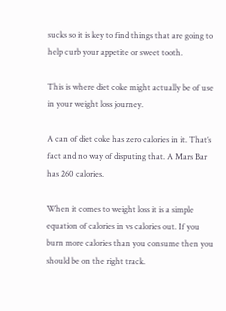sucks so it is key to find things that are going to help curb your appetite or sweet tooth.

This is where diet coke might actually be of use in your weight loss journey.

A can of diet coke has zero calories in it. That’s fact and no way of disputing that. A Mars Bar has 260 calories.

When it comes to weight loss it is a simple equation of calories in vs calories out. If you burn more calories than you consume then you should be on the right track.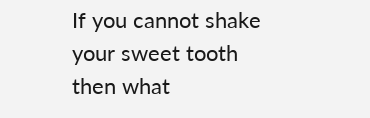If you cannot shake your sweet tooth then what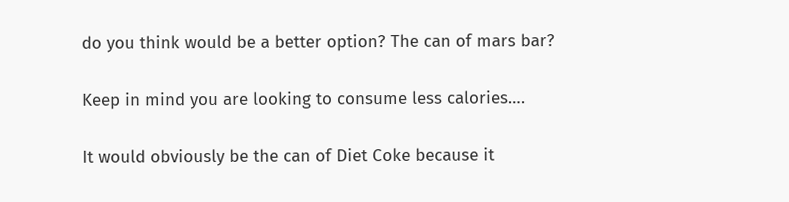do you think would be a better option? The can of mars bar?

Keep in mind you are looking to consume less calories….

It would obviously be the can of Diet Coke because it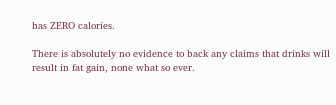has ZERO calories.

There is absolutely no evidence to back any claims that drinks will result in fat gain, none what so ever.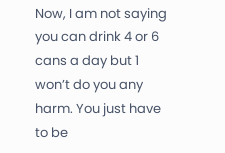Now, I am not saying you can drink 4 or 6 cans a day but 1 won’t do you any harm. You just have to be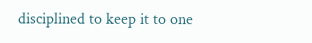disciplined to keep it to one